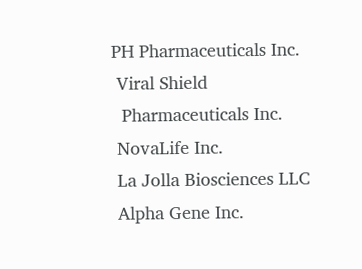PH Pharmaceuticals Inc.
 Viral Shield
  Pharmaceuticals Inc.
 NovaLife Inc.
 La Jolla Biosciences LLC
 Alpha Gene Inc.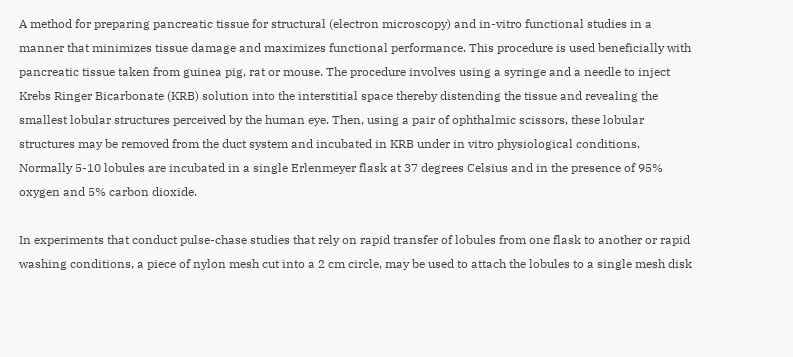A method for preparing pancreatic tissue for structural (electron microscopy) and in-vitro functional studies in a manner that minimizes tissue damage and maximizes functional performance. This procedure is used beneficially with pancreatic tissue taken from guinea pig, rat or mouse. The procedure involves using a syringe and a needle to inject Krebs Ringer Bicarbonate (KRB) solution into the interstitial space thereby distending the tissue and revealing the smallest lobular structures perceived by the human eye. Then, using a pair of ophthalmic scissors, these lobular structures may be removed from the duct system and incubated in KRB under in vitro physiological conditions. Normally 5-10 lobules are incubated in a single Erlenmeyer flask at 37 degrees Celsius and in the presence of 95% oxygen and 5% carbon dioxide.

In experiments that conduct pulse-chase studies that rely on rapid transfer of lobules from one flask to another or rapid washing conditions, a piece of nylon mesh cut into a 2 cm circle, may be used to attach the lobules to a single mesh disk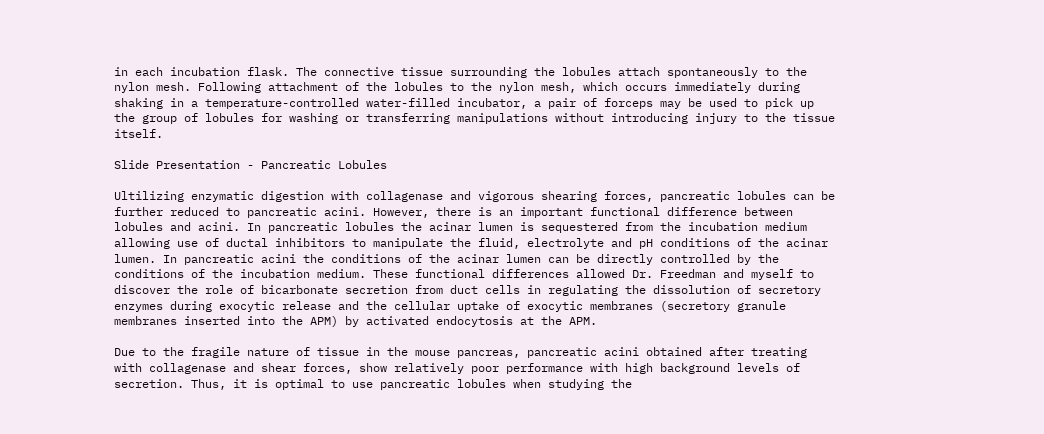in each incubation flask. The connective tissue surrounding the lobules attach spontaneously to the nylon mesh. Following attachment of the lobules to the nylon mesh, which occurs immediately during shaking in a temperature-controlled water-filled incubator, a pair of forceps may be used to pick up the group of lobules for washing or transferring manipulations without introducing injury to the tissue itself.

Slide Presentation - Pancreatic Lobules

Ultilizing enzymatic digestion with collagenase and vigorous shearing forces, pancreatic lobules can be further reduced to pancreatic acini. However, there is an important functional difference between lobules and acini. In pancreatic lobules the acinar lumen is sequestered from the incubation medium allowing use of ductal inhibitors to manipulate the fluid, electrolyte and pH conditions of the acinar lumen. In pancreatic acini the conditions of the acinar lumen can be directly controlled by the conditions of the incubation medium. These functional differences allowed Dr. Freedman and myself to discover the role of bicarbonate secretion from duct cells in regulating the dissolution of secretory enzymes during exocytic release and the cellular uptake of exocytic membranes (secretory granule membranes inserted into the APM) by activated endocytosis at the APM.

Due to the fragile nature of tissue in the mouse pancreas, pancreatic acini obtained after treating with collagenase and shear forces, show relatively poor performance with high background levels of secretion. Thus, it is optimal to use pancreatic lobules when studying the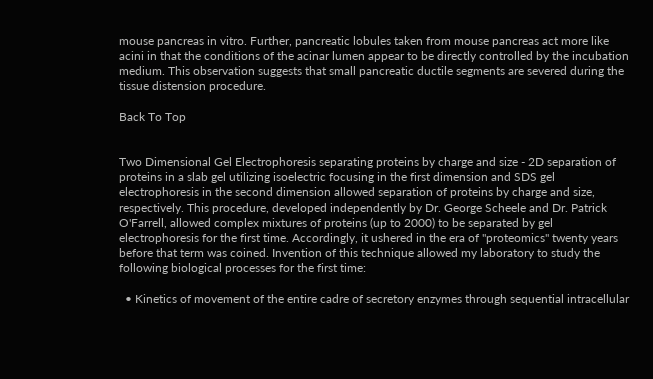mouse pancreas in vitro. Further, pancreatic lobules taken from mouse pancreas act more like acini in that the conditions of the acinar lumen appear to be directly controlled by the incubation medium. This observation suggests that small pancreatic ductile segments are severed during the tissue distension procedure.

Back To Top


Two Dimensional Gel Electrophoresis separating proteins by charge and size - 2D separation of proteins in a slab gel utilizing isoelectric focusing in the first dimension and SDS gel electrophoresis in the second dimension allowed separation of proteins by charge and size, respectively. This procedure, developed independently by Dr. George Scheele and Dr. Patrick O'Farrell, allowed complex mixtures of proteins (up to 2000) to be separated by gel electrophoresis for the first time. Accordingly, it ushered in the era of "proteomics" twenty years before that term was coined. Invention of this technique allowed my laboratory to study the following biological processes for the first time:

  • Kinetics of movement of the entire cadre of secretory enzymes through sequential intracellular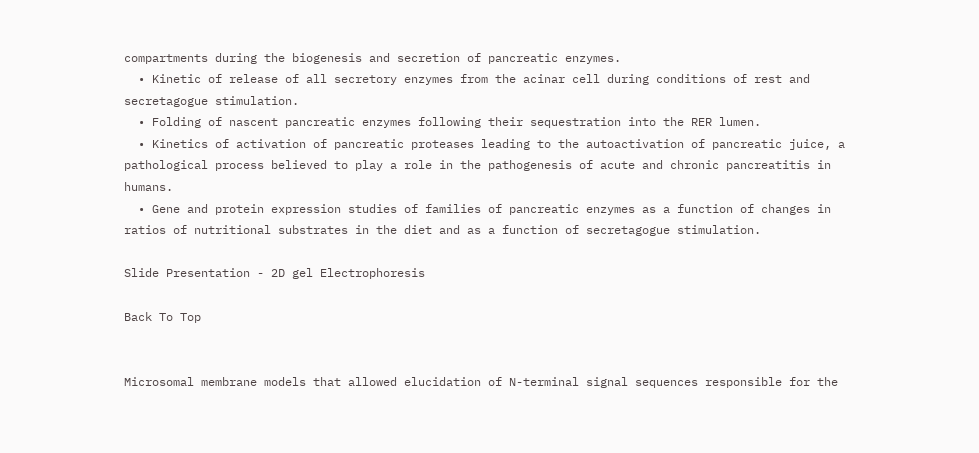compartments during the biogenesis and secretion of pancreatic enzymes.
  • Kinetic of release of all secretory enzymes from the acinar cell during conditions of rest and secretagogue stimulation.
  • Folding of nascent pancreatic enzymes following their sequestration into the RER lumen.
  • Kinetics of activation of pancreatic proteases leading to the autoactivation of pancreatic juice, a pathological process believed to play a role in the pathogenesis of acute and chronic pancreatitis in humans.
  • Gene and protein expression studies of families of pancreatic enzymes as a function of changes in ratios of nutritional substrates in the diet and as a function of secretagogue stimulation.

Slide Presentation - 2D gel Electrophoresis

Back To Top


Microsomal membrane models that allowed elucidation of N-terminal signal sequences responsible for the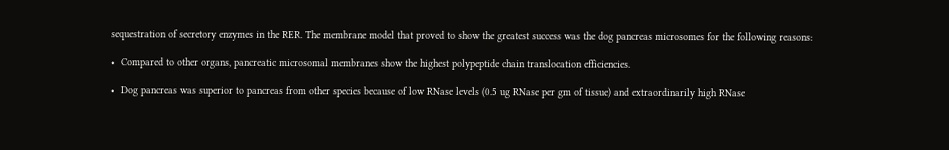sequestration of secretory enzymes in the RER. The membrane model that proved to show the greatest success was the dog pancreas microsomes for the following reasons:

•  Compared to other organs, pancreatic microsomal membranes show the highest polypeptide chain translocation efficiencies.

•  Dog pancreas was superior to pancreas from other species because of low RNase levels (0.5 ug RNase per gm of tissue) and extraordinarily high RNase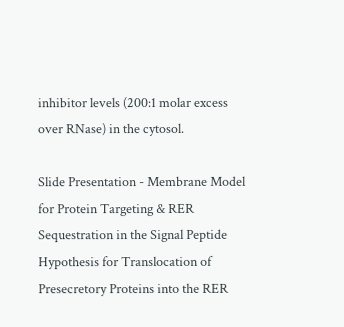inhibitor levels (200:1 molar excess over RNase) in the cytosol.

Slide Presentation - Membrane Model for Protein Targeting & RER Sequestration in the Signal Peptide Hypothesis for Translocation of Presecretory Proteins into the RER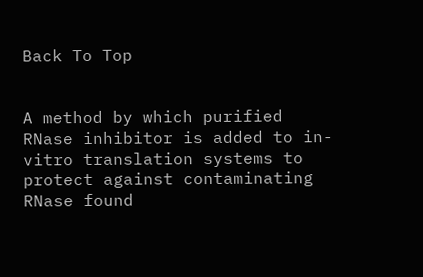Back To Top


A method by which purified RNase inhibitor is added to in-vitro translation systems to protect against contaminating RNase found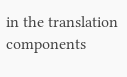in the translation components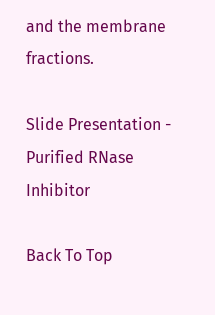and the membrane fractions.

Slide Presentation - Purified RNase Inhibitor

Back To Top